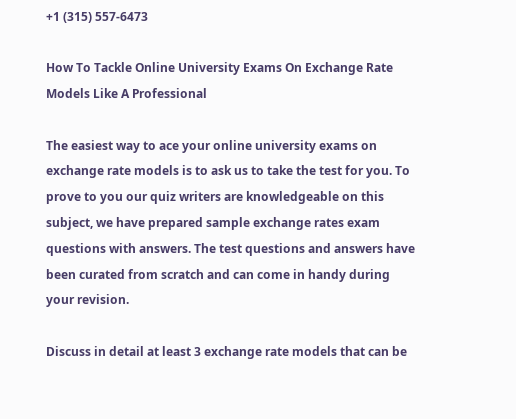+1 (315) 557-6473

How To Tackle Online University Exams On Exchange Rate Models Like A Professional

The easiest way to ace your online university exams on exchange rate models is to ask us to take the test for you. To prove to you our quiz writers are knowledgeable on this subject, we have prepared sample exchange rates exam questions with answers. The test questions and answers have been curated from scratch and can come in handy during your revision.

Discuss in detail at least 3 exchange rate models that can be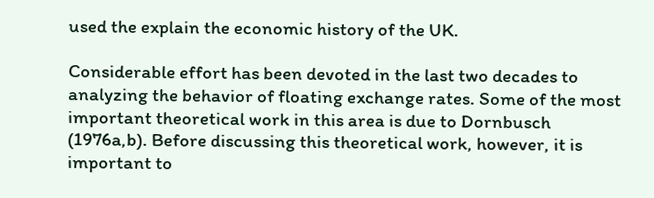used the explain the economic history of the UK.

Considerable effort has been devoted in the last two decades to analyzing the behavior of floating exchange rates. Some of the most important theoretical work in this area is due to Dornbusch (1976a,b). Before discussing this theoretical work, however, it is important to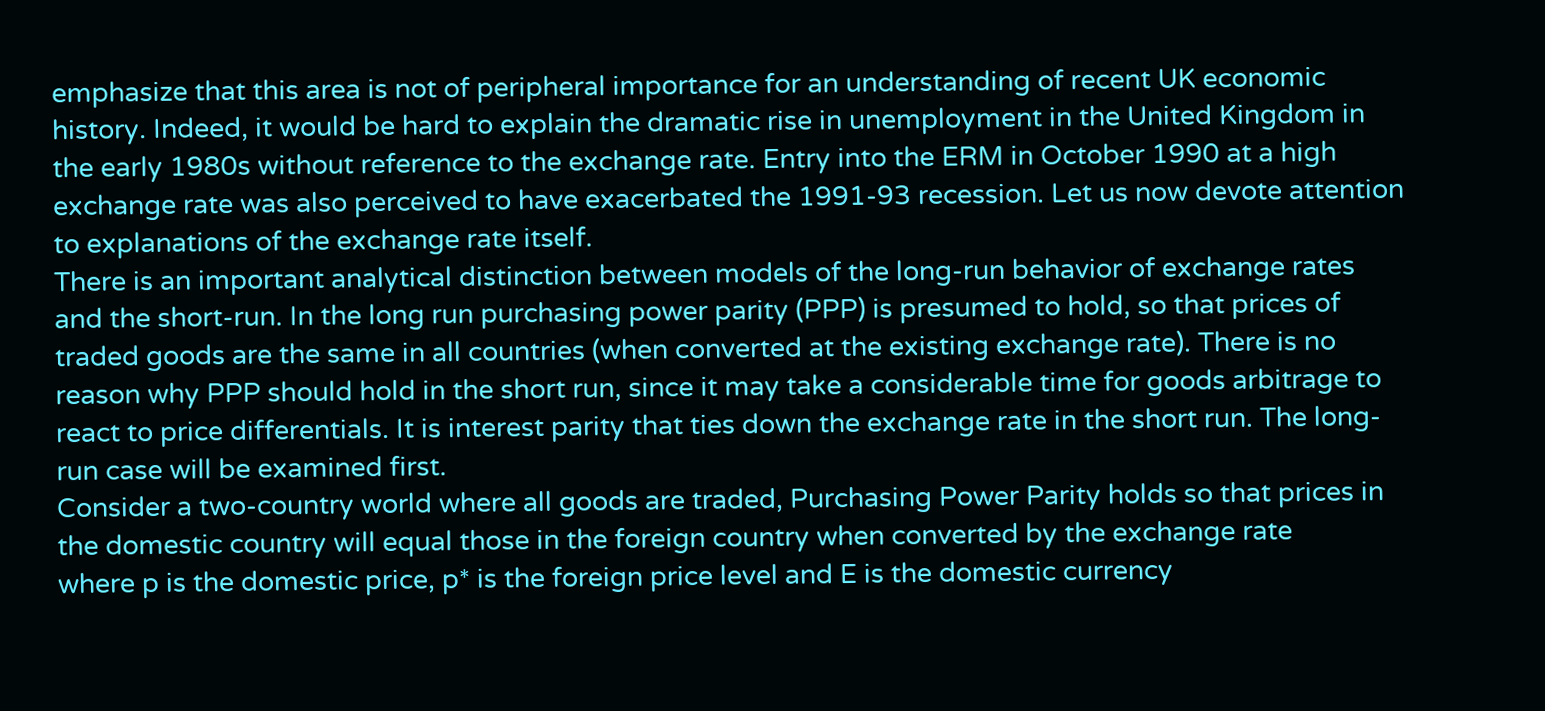emphasize that this area is not of peripheral importance for an understanding of recent UK economic history. Indeed, it would be hard to explain the dramatic rise in unemployment in the United Kingdom in the early 1980s without reference to the exchange rate. Entry into the ERM in October 1990 at a high exchange rate was also perceived to have exacerbated the 1991-93 recession. Let us now devote attention to explanations of the exchange rate itself.
There is an important analytical distinction between models of the long-run behavior of exchange rates and the short-run. In the long run purchasing power parity (PPP) is presumed to hold, so that prices of traded goods are the same in all countries (when converted at the existing exchange rate). There is no reason why PPP should hold in the short run, since it may take a considerable time for goods arbitrage to react to price differentials. It is interest parity that ties down the exchange rate in the short run. The long-run case will be examined first.
Consider a two-country world where all goods are traded, Purchasing Power Parity holds so that prices in the domestic country will equal those in the foreign country when converted by the exchange rate
where p is the domestic price, p* is the foreign price level and E is the domestic currency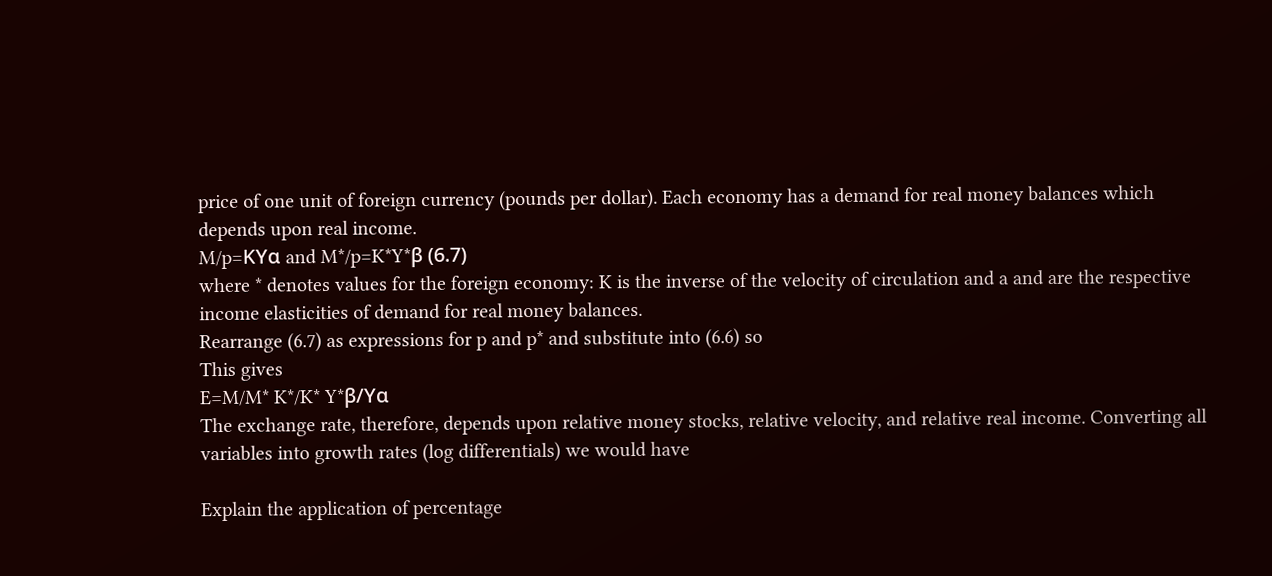price of one unit of foreign currency (pounds per dollar). Each economy has a demand for real money balances which depends upon real income.
M/p=KYα and M*/p=K*Y*β (6.7)
where * denotes values for the foreign economy: K is the inverse of the velocity of circulation and a and are the respective income elasticities of demand for real money balances.
Rearrange (6.7) as expressions for p and p* and substitute into (6.6) so
This gives
E=M/M* K*/K* Y*β/Yα
The exchange rate, therefore, depends upon relative money stocks, relative velocity, and relative real income. Converting all variables into growth rates (log differentials) we would have

Explain the application of percentage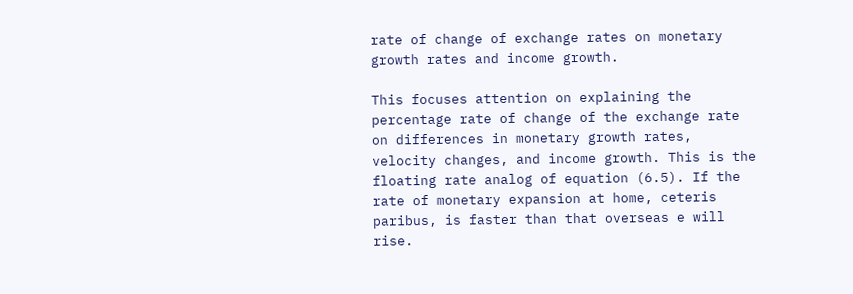rate of change of exchange rates on monetary growth rates and income growth.

This focuses attention on explaining the percentage rate of change of the exchange rate on differences in monetary growth rates, velocity changes, and income growth. This is the floating rate analog of equation (6.5). If the rate of monetary expansion at home, ceteris paribus, is faster than that overseas e will rise.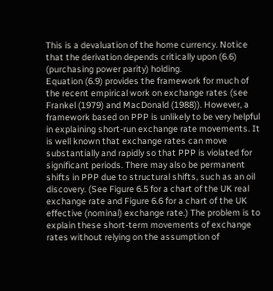This is a devaluation of the home currency. Notice that the derivation depends critically upon (6.6) (purchasing power parity) holding.
Equation (6.9) provides the framework for much of the recent empirical work on exchange rates (see Frankel (1979) and MacDonald (1988)). However, a framework based on PPP is unlikely to be very helpful in explaining short-run exchange rate movements. It is well known that exchange rates can move substantially and rapidly so that PPP is violated for significant periods. There may also be permanent shifts in PPP due to structural shifts, such as an oil discovery. (See Figure 6.5 for a chart of the UK real exchange rate and Figure 6.6 for a chart of the UK effective (nominal) exchange rate.) The problem is to explain these short-term movements of exchange rates without relying on the assumption of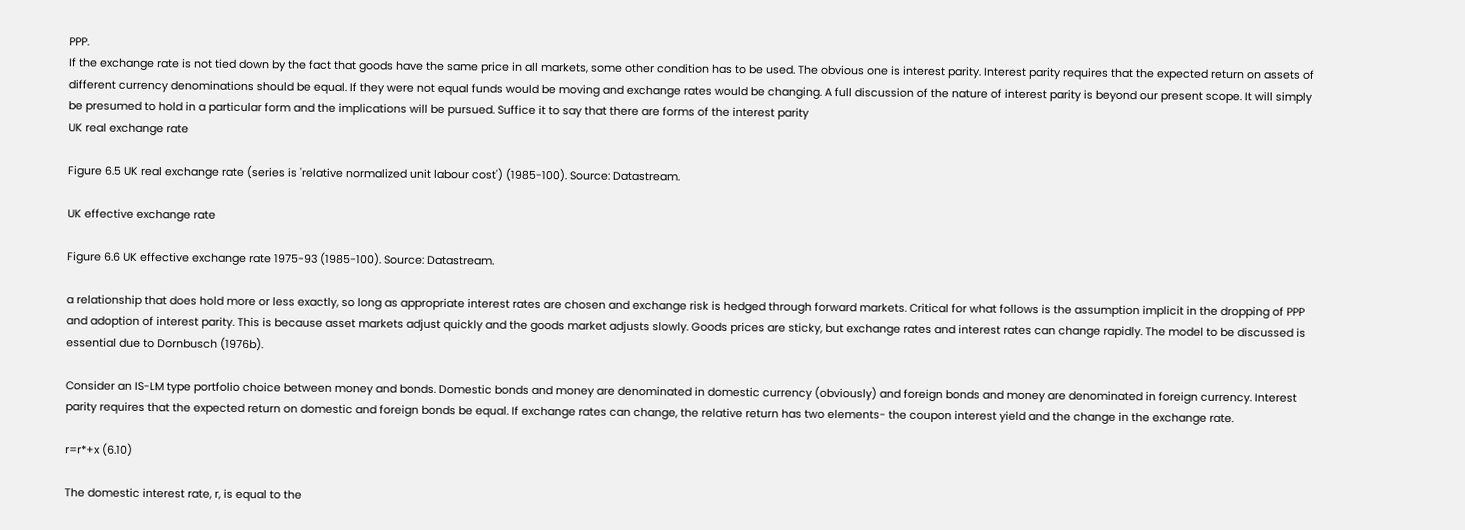PPP.
If the exchange rate is not tied down by the fact that goods have the same price in all markets, some other condition has to be used. The obvious one is interest parity. Interest parity requires that the expected return on assets of different currency denominations should be equal. If they were not equal funds would be moving and exchange rates would be changing. A full discussion of the nature of interest parity is beyond our present scope. It will simply be presumed to hold in a particular form and the implications will be pursued. Suffice it to say that there are forms of the interest parity
UK real exchange rate

Figure 6.5 UK real exchange rate (series is 'relative normalized unit labour cost') (1985-100). Source: Datastream.

UK effective exchange rate

Figure 6.6 UK effective exchange rate 1975-93 (1985-100). Source: Datastream.

a relationship that does hold more or less exactly, so long as appropriate interest rates are chosen and exchange risk is hedged through forward markets. Critical for what follows is the assumption implicit in the dropping of PPP and adoption of interest parity. This is because asset markets adjust quickly and the goods market adjusts slowly. Goods prices are sticky, but exchange rates and interest rates can change rapidly. The model to be discussed is essential due to Dornbusch (1976b).

Consider an IS-LM type portfolio choice between money and bonds. Domestic bonds and money are denominated in domestic currency (obviously) and foreign bonds and money are denominated in foreign currency. Interest parity requires that the expected return on domestic and foreign bonds be equal. If exchange rates can change, the relative return has two elements- the coupon interest yield and the change in the exchange rate.

r=r*+x (6.10)

The domestic interest rate, r, is equal to the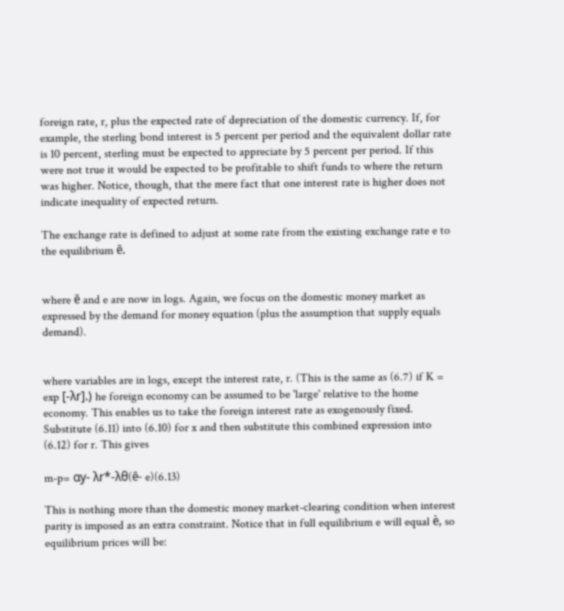foreign rate, r, plus the expected rate of depreciation of the domestic currency. If, for example, the sterling bond interest is 5 percent per period and the equivalent dollar rate is 10 percent, sterling must be expected to appreciate by 5 percent per period. If this were not true it would be expected to be profitable to shift funds to where the return was higher. Notice, though, that the mere fact that one interest rate is higher does not indicate inequality of expected return.

The exchange rate is defined to adjust at some rate from the existing exchange rate e to the equilibrium ē.


where ē and e are now in logs. Again, we focus on the domestic money market as expressed by the demand for money equation (plus the assumption that supply equals demand).


where variables are in logs, except the interest rate, r. (This is the same as (6.7) if K = exp [-λr].) he foreign economy can be assumed to be 'large' relative to the home economy. This enables us to take the foreign interest rate as exogenously fixed. Substitute (6.11) into (6.10) for x and then substitute this combined expression into (6.12) for r. This gives

m-p= αy- λr*-λθ(ē- e)(6.13)

This is nothing more than the domestic money market-clearing condition when interest parity is imposed as an extra constraint. Notice that in full equilibrium e will equal è, so equilibrium prices will be: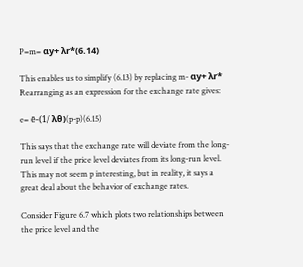P=m= αy+ λr*(6.14)

This enables us to simplify (6.13) by replacing m- αy+ λr* Rearranging as an expression for the exchange rate gives:

e= ē-(1/ λθ)(p-p)(6.15)

This says that the exchange rate will deviate from the long-run level if the price level deviates from its long-run level. This may not seem p interesting, but in reality, it says a great deal about the behavior of exchange rates.

Consider Figure 6.7 which plots two relationships between the price level and the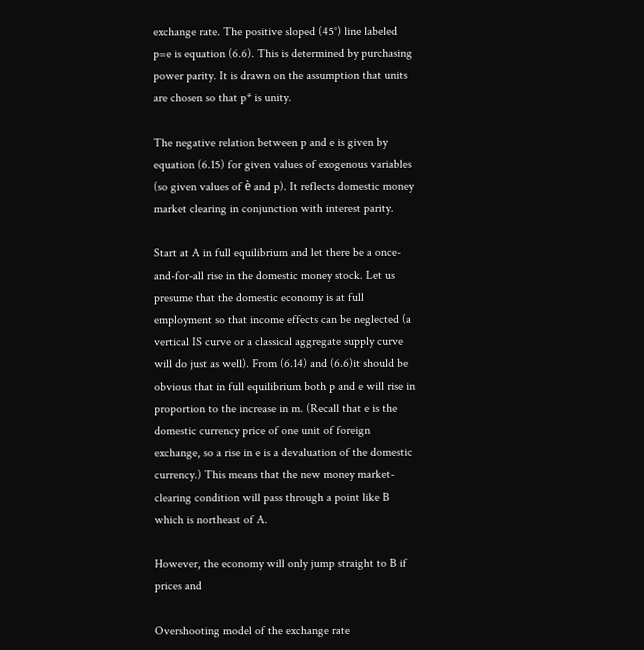exchange rate. The positive sloped (45°) line labeled p=e is equation (6.6). This is determined by purchasing power parity. It is drawn on the assumption that units are chosen so that p* is unity.

The negative relation between p and e is given by equation (6.15) for given values of exogenous variables (so given values of è and p). It reflects domestic money market clearing in conjunction with interest parity.

Start at A in full equilibrium and let there be a once-and-for-all rise in the domestic money stock. Let us presume that the domestic economy is at full employment so that income effects can be neglected (a vertical IS curve or a classical aggregate supply curve will do just as well). From (6.14) and (6.6)it should be obvious that in full equilibrium both p and e will rise in proportion to the increase in m. (Recall that e is the domestic currency price of one unit of foreign exchange, so a rise in e is a devaluation of the domestic currency.) This means that the new money market-clearing condition will pass through a point like B which is northeast of A.

However, the economy will only jump straight to B if prices and

Overshooting model of the exchange rate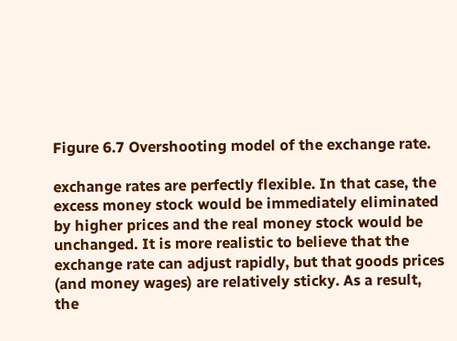Figure 6.7 Overshooting model of the exchange rate.

exchange rates are perfectly flexible. In that case, the excess money stock would be immediately eliminated by higher prices and the real money stock would be unchanged. It is more realistic to believe that the exchange rate can adjust rapidly, but that goods prices (and money wages) are relatively sticky. As a result, the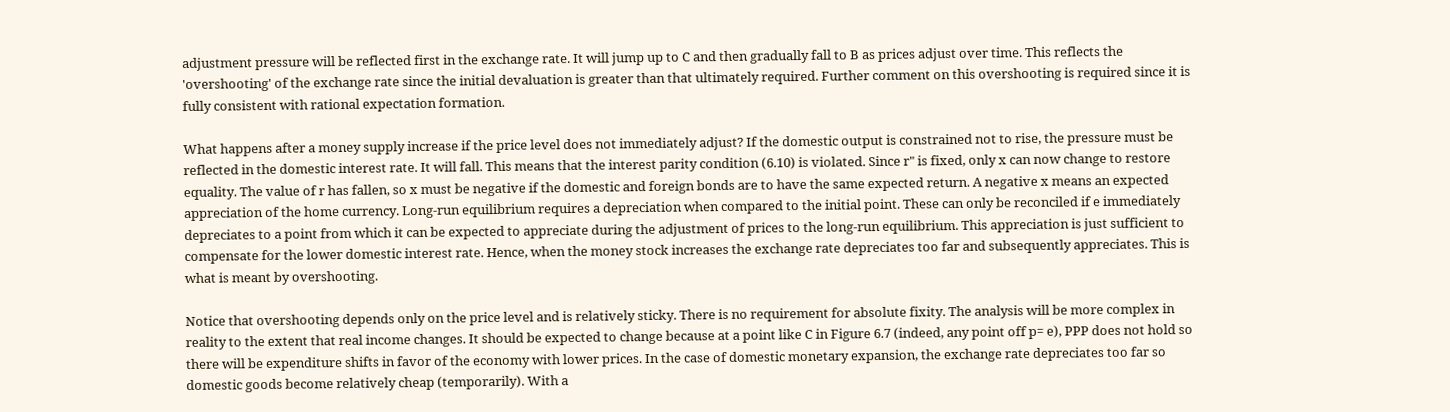adjustment pressure will be reflected first in the exchange rate. It will jump up to C and then gradually fall to B as prices adjust over time. This reflects the 'overshooting' of the exchange rate since the initial devaluation is greater than that ultimately required. Further comment on this overshooting is required since it is fully consistent with rational expectation formation.

What happens after a money supply increase if the price level does not immediately adjust? If the domestic output is constrained not to rise, the pressure must be reflected in the domestic interest rate. It will fall. This means that the interest parity condition (6.10) is violated. Since r" is fixed, only x can now change to restore equality. The value of r has fallen, so x must be negative if the domestic and foreign bonds are to have the same expected return. A negative x means an expected appreciation of the home currency. Long-run equilibrium requires a depreciation when compared to the initial point. These can only be reconciled if e immediately depreciates to a point from which it can be expected to appreciate during the adjustment of prices to the long-run equilibrium. This appreciation is just sufficient to compensate for the lower domestic interest rate. Hence, when the money stock increases the exchange rate depreciates too far and subsequently appreciates. This is what is meant by overshooting.

Notice that overshooting depends only on the price level and is relatively sticky. There is no requirement for absolute fixity. The analysis will be more complex in reality to the extent that real income changes. It should be expected to change because at a point like C in Figure 6.7 (indeed, any point off p= e), PPP does not hold so there will be expenditure shifts in favor of the economy with lower prices. In the case of domestic monetary expansion, the exchange rate depreciates too far so domestic goods become relatively cheap (temporarily). With a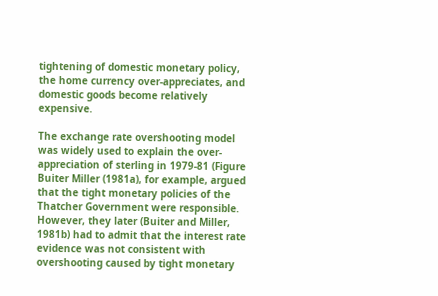tightening of domestic monetary policy, the home currency over-appreciates, and domestic goods become relatively expensive.

The exchange rate overshooting model was widely used to explain the over-appreciation of sterling in 1979-81 (Figure Buiter Miller (1981a), for example, argued that the tight monetary policies of the Thatcher Government were responsible. However, they later (Buiter and Miller, 1981b) had to admit that the interest rate evidence was not consistent with overshooting caused by tight monetary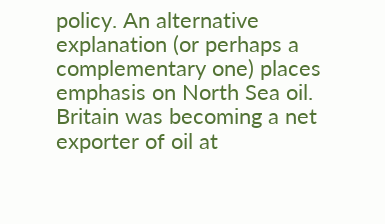policy. An alternative explanation (or perhaps a complementary one) places emphasis on North Sea oil. Britain was becoming a net exporter of oil at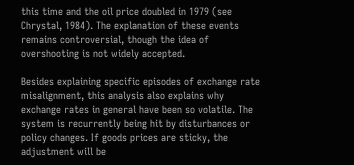this time and the oil price doubled in 1979 (see Chrystal, 1984). The explanation of these events remains controversial, though the idea of overshooting is not widely accepted.

Besides explaining specific episodes of exchange rate misalignment, this analysis also explains why exchange rates in general have been so volatile. The system is recurrently being hit by disturbances or policy changes. If goods prices are sticky, the adjustment will be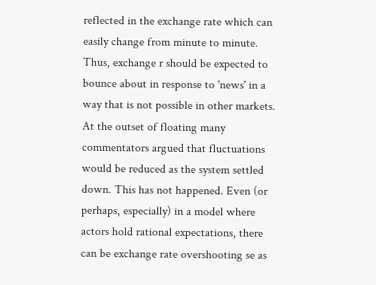reflected in the exchange rate which can easily change from minute to minute. Thus, exchange r should be expected to bounce about in response to 'news' in a way that is not possible in other markets. At the outset of floating many commentators argued that fluctuations would be reduced as the system settled down. This has not happened. Even (or perhaps, especially) in a model where actors hold rational expectations, there can be exchange rate overshooting se as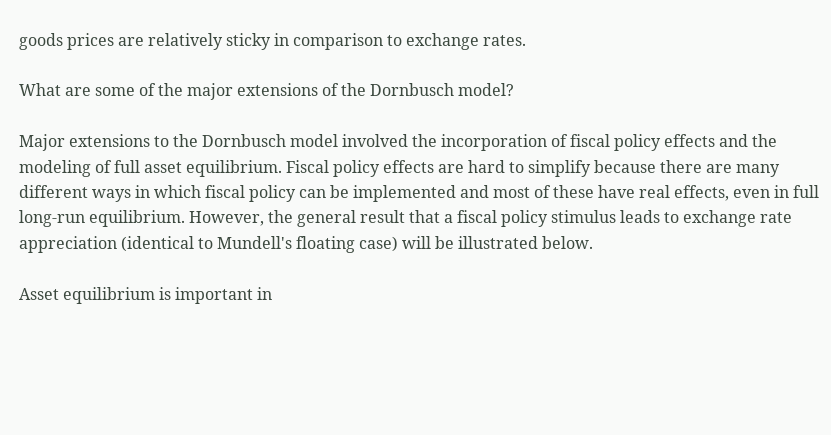goods prices are relatively sticky in comparison to exchange rates.

What are some of the major extensions of the Dornbusch model?

Major extensions to the Dornbusch model involved the incorporation of fiscal policy effects and the modeling of full asset equilibrium. Fiscal policy effects are hard to simplify because there are many different ways in which fiscal policy can be implemented and most of these have real effects, even in full long-run equilibrium. However, the general result that a fiscal policy stimulus leads to exchange rate appreciation (identical to Mundell's floating case) will be illustrated below.

Asset equilibrium is important in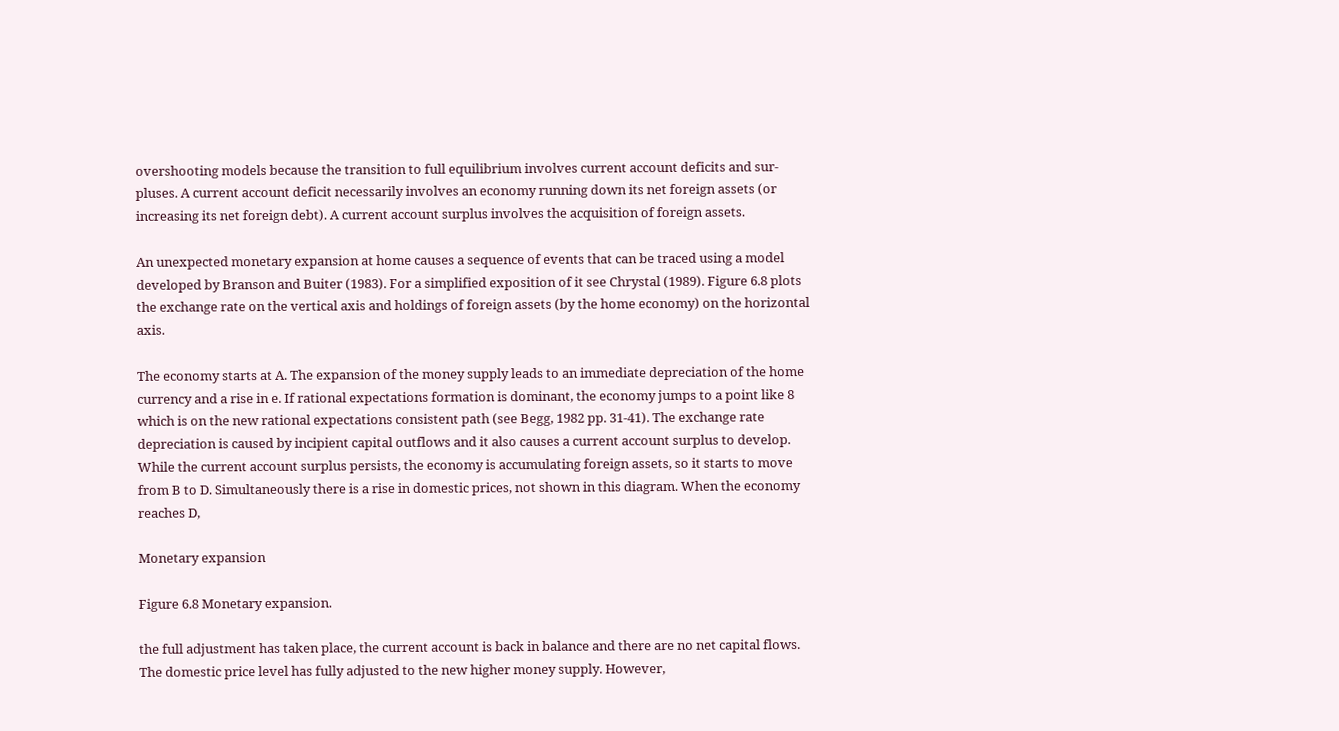overshooting models because the transition to full equilibrium involves current account deficits and sur- pluses. A current account deficit necessarily involves an economy running down its net foreign assets (or increasing its net foreign debt). A current account surplus involves the acquisition of foreign assets.

An unexpected monetary expansion at home causes a sequence of events that can be traced using a model developed by Branson and Buiter (1983). For a simplified exposition of it see Chrystal (1989). Figure 6.8 plots the exchange rate on the vertical axis and holdings of foreign assets (by the home economy) on the horizontal axis.

The economy starts at A. The expansion of the money supply leads to an immediate depreciation of the home currency and a rise in e. If rational expectations formation is dominant, the economy jumps to a point like 8 which is on the new rational expectations consistent path (see Begg, 1982 pp. 31-41). The exchange rate depreciation is caused by incipient capital outflows and it also causes a current account surplus to develop. While the current account surplus persists, the economy is accumulating foreign assets, so it starts to move from B to D. Simultaneously there is a rise in domestic prices, not shown in this diagram. When the economy reaches D,

Monetary expansion

Figure 6.8 Monetary expansion.

the full adjustment has taken place, the current account is back in balance and there are no net capital flows. The domestic price level has fully adjusted to the new higher money supply. However,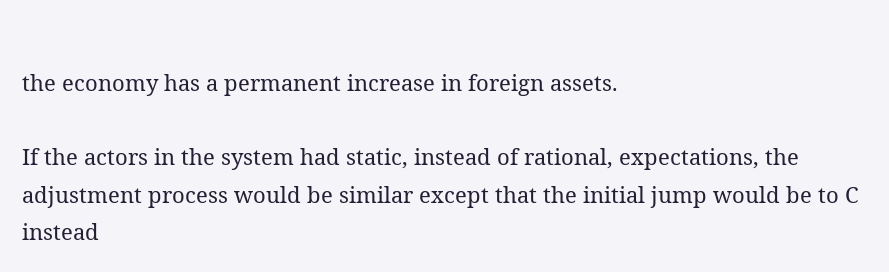the economy has a permanent increase in foreign assets.

If the actors in the system had static, instead of rational, expectations, the adjustment process would be similar except that the initial jump would be to C instead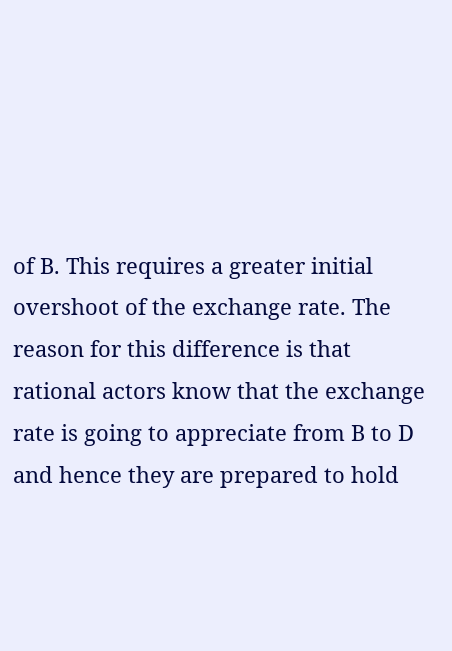of B. This requires a greater initial overshoot of the exchange rate. The reason for this difference is that rational actors know that the exchange rate is going to appreciate from B to D and hence they are prepared to hold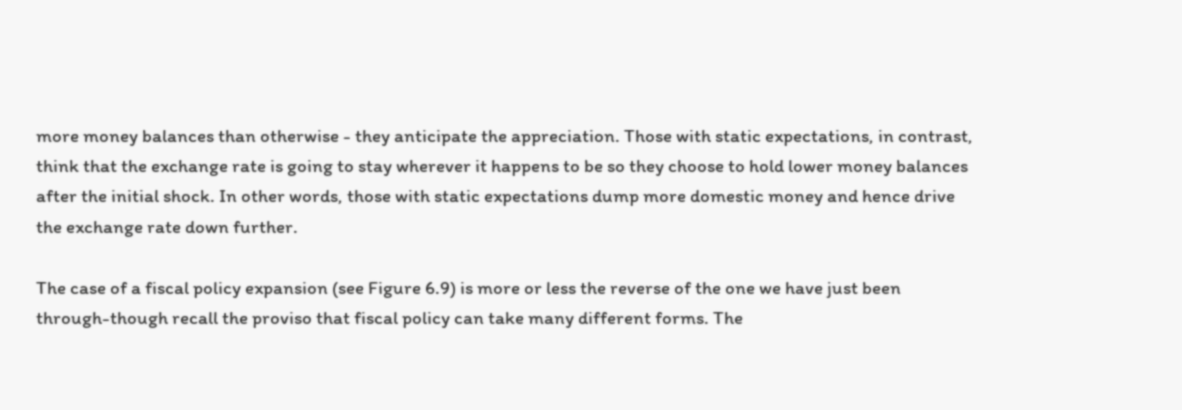more money balances than otherwise - they anticipate the appreciation. Those with static expectations, in contrast, think that the exchange rate is going to stay wherever it happens to be so they choose to hold lower money balances after the initial shock. In other words, those with static expectations dump more domestic money and hence drive the exchange rate down further.

The case of a fiscal policy expansion (see Figure 6.9) is more or less the reverse of the one we have just been through-though recall the proviso that fiscal policy can take many different forms. The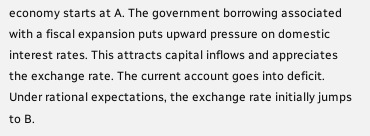economy starts at A. The government borrowing associated with a fiscal expansion puts upward pressure on domestic interest rates. This attracts capital inflows and appreciates the exchange rate. The current account goes into deficit. Under rational expectations, the exchange rate initially jumps to B.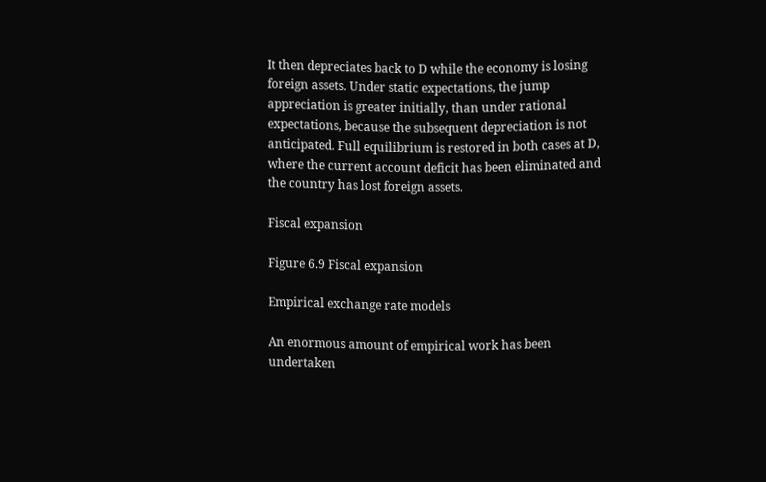It then depreciates back to D while the economy is losing foreign assets. Under static expectations, the jump appreciation is greater initially, than under rational expectations, because the subsequent depreciation is not anticipated. Full equilibrium is restored in both cases at D, where the current account deficit has been eliminated and the country has lost foreign assets.

Fiscal expansion

Figure 6.9 Fiscal expansion

Empirical exchange rate models

An enormous amount of empirical work has been undertaken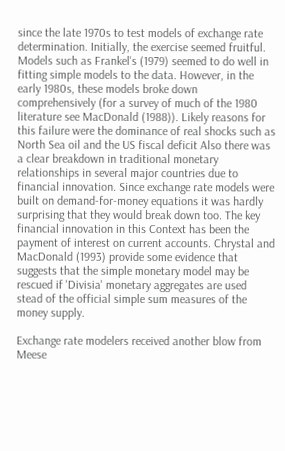since the late 1970s to test models of exchange rate determination. Initially, the exercise seemed fruitful. Models such as Frankel's (1979) seemed to do well in fitting simple models to the data. However, in the early 1980s, these models broke down comprehensively (for a survey of much of the 1980 literature see MacDonald (1988)). Likely reasons for this failure were the dominance of real shocks such as North Sea oil and the US fiscal deficit Also there was a clear breakdown in traditional monetary relationships in several major countries due to financial innovation. Since exchange rate models were built on demand-for-money equations it was hardly surprising that they would break down too. The key financial innovation in this Context has been the payment of interest on current accounts. Chrystal and MacDonald (1993) provide some evidence that suggests that the simple monetary model may be rescued if 'Divisia' monetary aggregates are used stead of the official simple sum measures of the money supply.

Exchange rate modelers received another blow from Meese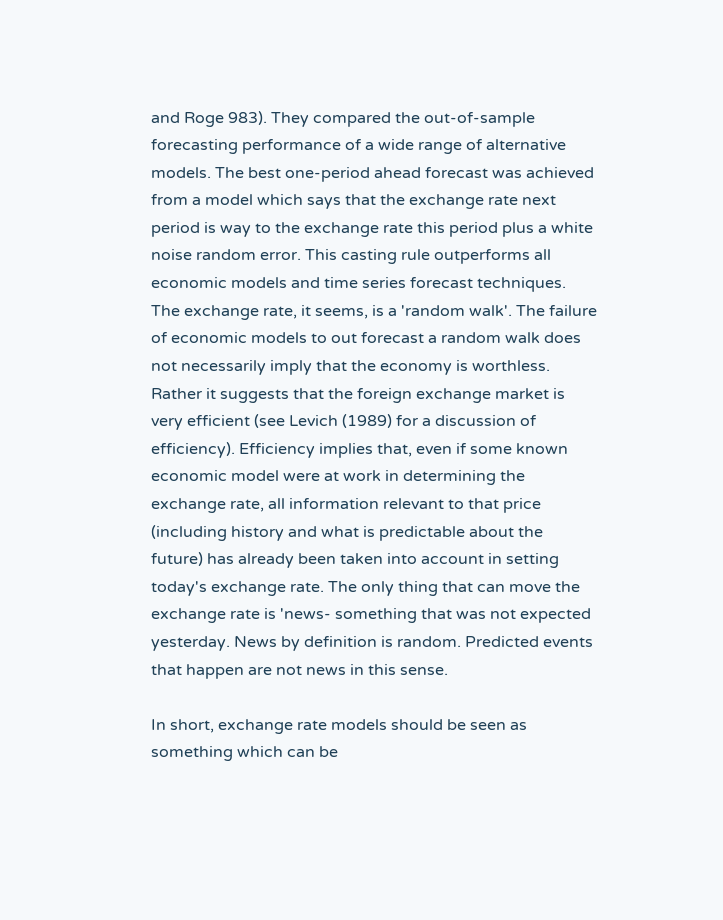and Roge 983). They compared the out-of-sample forecasting performance of a wide range of alternative models. The best one-period ahead forecast was achieved from a model which says that the exchange rate next period is way to the exchange rate this period plus a white noise random error. This casting rule outperforms all economic models and time series forecast techniques. The exchange rate, it seems, is a 'random walk'. The failure of economic models to out forecast a random walk does not necessarily imply that the economy is worthless. Rather it suggests that the foreign exchange market is very efficient (see Levich (1989) for a discussion of efficiency). Efficiency implies that, even if some known economic model were at work in determining the exchange rate, all information relevant to that price (including history and what is predictable about the future) has already been taken into account in setting today's exchange rate. The only thing that can move the exchange rate is 'news- something that was not expected yesterday. News by definition is random. Predicted events that happen are not news in this sense.

In short, exchange rate models should be seen as something which can be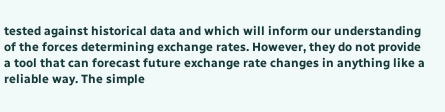tested against historical data and which will inform our understanding of the forces determining exchange rates. However, they do not provide a tool that can forecast future exchange rate changes in anything like a reliable way. The simple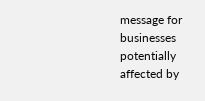message for businesses potentially affected by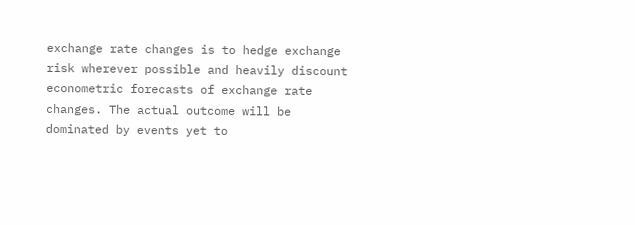exchange rate changes is to hedge exchange risk wherever possible and heavily discount econometric forecasts of exchange rate changes. The actual outcome will be dominated by events yet to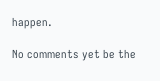happen.

No comments yet be the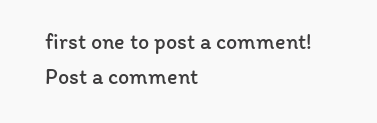first one to post a comment!
Post a comment